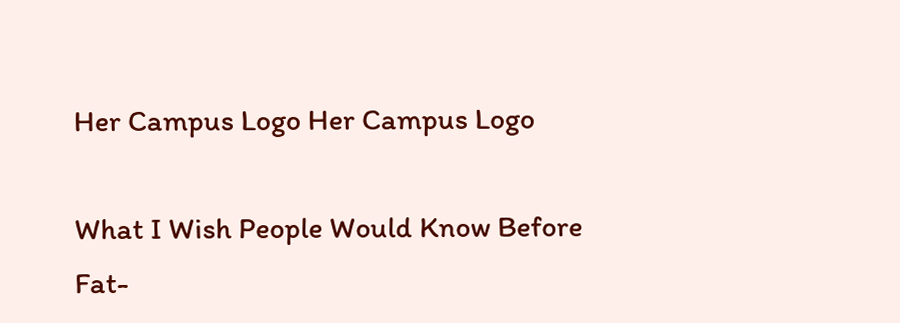Her Campus Logo Her Campus Logo

What I Wish People Would Know Before Fat-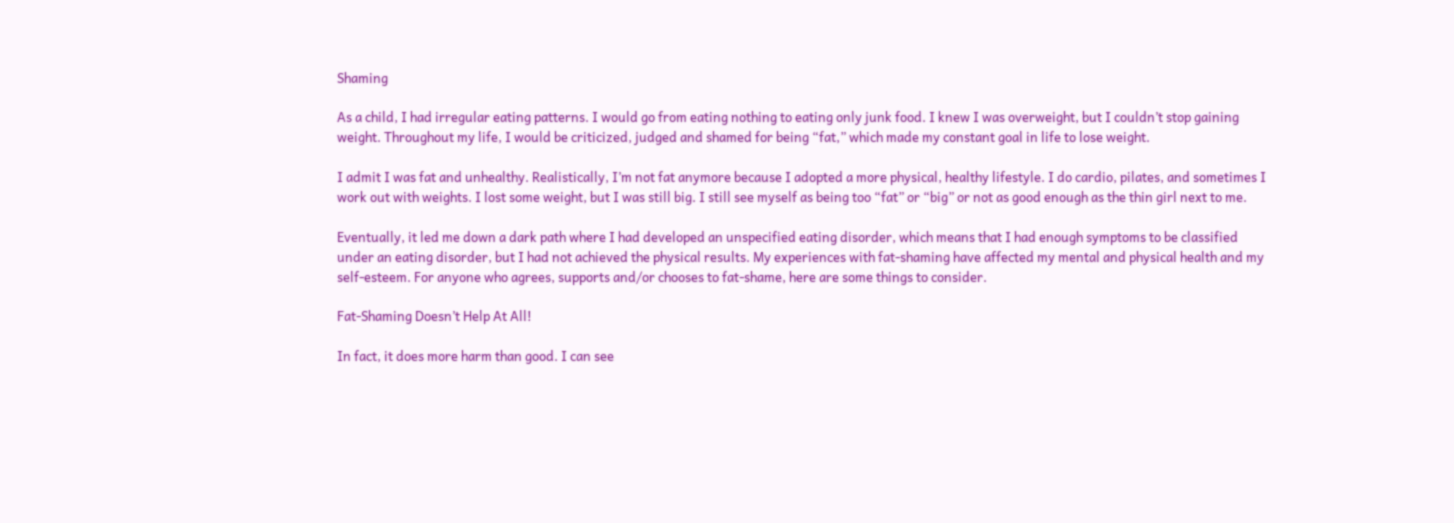Shaming

As a child, I had irregular eating patterns. I would go from eating nothing to eating only junk food. I knew I was overweight, but I couldn’t stop gaining weight. Throughout my life, I would be criticized, judged and shamed for being “fat,” which made my constant goal in life to lose weight.

I admit I was fat and unhealthy. Realistically, I’m not fat anymore because I adopted a more physical, healthy lifestyle. I do cardio, pilates, and sometimes I work out with weights. I lost some weight, but I was still big. I still see myself as being too “fat” or “big” or not as good enough as the thin girl next to me.

Eventually, it led me down a dark path where I had developed an unspecified eating disorder, which means that I had enough symptoms to be classified under an eating disorder, but I had not achieved the physical results. My experiences with fat-shaming have affected my mental and physical health and my self-esteem. For anyone who agrees, supports and/or chooses to fat-shame, here are some things to consider.

Fat-Shaming Doesn’t Help At All!

In fact, it does more harm than good. I can see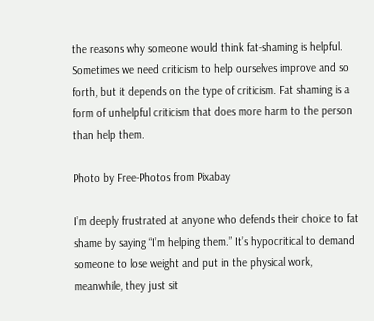the reasons why someone would think fat-shaming is helpful. Sometimes we need criticism to help ourselves improve and so forth, but it depends on the type of criticism. Fat shaming is a form of unhelpful criticism that does more harm to the person than help them.

Photo by Free-Photos from Pixabay

I’m deeply frustrated at anyone who defends their choice to fat shame by saying “I’m helping them.” It’s hypocritical to demand someone to lose weight and put in the physical work, meanwhile, they just sit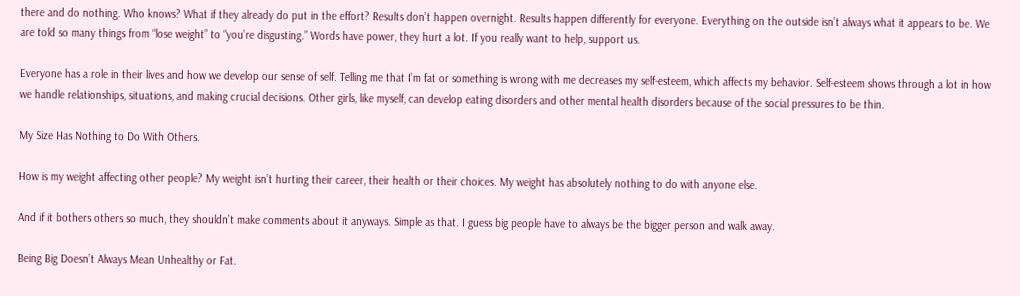there and do nothing. Who knows? What if they already do put in the effort? Results don’t happen overnight. Results happen differently for everyone. Everything on the outside isn’t always what it appears to be. We are told so many things from “lose weight” to “you’re disgusting.” Words have power, they hurt a lot. If you really want to help, support us.

Everyone has a role in their lives and how we develop our sense of self. Telling me that I’m fat or something is wrong with me decreases my self-esteem, which affects my behavior. Self-esteem shows through a lot in how we handle relationships, situations, and making crucial decisions. Other girls, like myself, can develop eating disorders and other mental health disorders because of the social pressures to be thin.

My Size Has Nothing to Do With Others.

How is my weight affecting other people? My weight isn’t hurting their career, their health or their choices. My weight has absolutely nothing to do with anyone else.

And if it bothers others so much, they shouldn’t make comments about it anyways. Simple as that. I guess big people have to always be the bigger person and walk away.

Being Big Doesn’t Always Mean Unhealthy or Fat.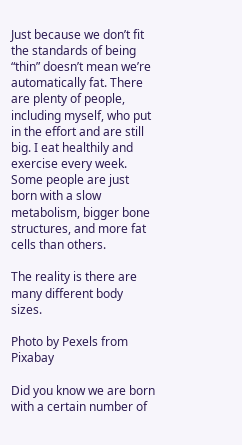Just because we don’t fit the standards of being “thin” doesn’t mean we’re automatically fat. There are plenty of people, including myself, who put in the effort and are still big. I eat healthily and exercise every week. Some people are just born with a slow metabolism, bigger bone structures, and more fat cells than others.

The reality is there are many different body sizes.

Photo by Pexels from Pixabay

Did you know we are born with a certain number of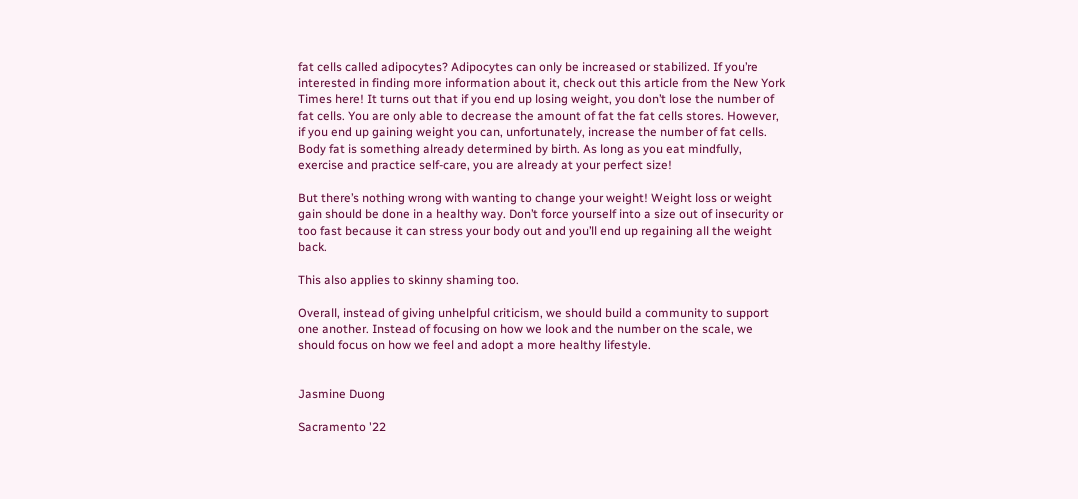fat cells called adipocytes? Adipocytes can only be increased or stabilized. If you’re interested in finding more information about it, check out this article from the New York Times here! It turns out that if you end up losing weight, you don’t lose the number of fat cells. You are only able to decrease the amount of fat the fat cells stores. However, if you end up gaining weight you can, unfortunately, increase the number of fat cells. Body fat is something already determined by birth. As long as you eat mindfully, exercise and practice self-care, you are already at your perfect size!

But there’s nothing wrong with wanting to change your weight! Weight loss or weight gain should be done in a healthy way. Don’t force yourself into a size out of insecurity or too fast because it can stress your body out and you’ll end up regaining all the weight back.

This also applies to skinny shaming too.

Overall, instead of giving unhelpful criticism, we should build a community to support one another. Instead of focusing on how we look and the number on the scale, we should focus on how we feel and adopt a more healthy lifestyle.


Jasmine Duong

Sacramento '22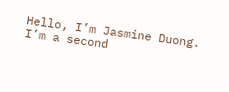Hello, I’m Jasmine Duong. I’m a second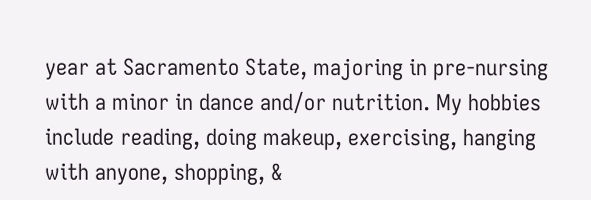year at Sacramento State, majoring in pre-nursing with a minor in dance and/or nutrition. My hobbies include reading, doing makeup, exercising, hanging with anyone, shopping, &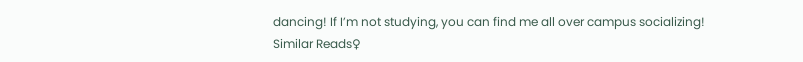dancing! If I’m not studying, you can find me all over campus socializing!
Similar Reads♀